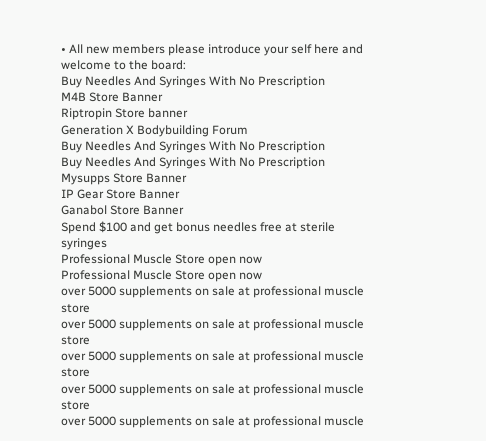• All new members please introduce your self here and welcome to the board:
Buy Needles And Syringes With No Prescription
M4B Store Banner
Riptropin Store banner
Generation X Bodybuilding Forum
Buy Needles And Syringes With No Prescription
Buy Needles And Syringes With No Prescription
Mysupps Store Banner
IP Gear Store Banner
Ganabol Store Banner
Spend $100 and get bonus needles free at sterile syringes
Professional Muscle Store open now
Professional Muscle Store open now
over 5000 supplements on sale at professional muscle store
over 5000 supplements on sale at professional muscle store
over 5000 supplements on sale at professional muscle store
over 5000 supplements on sale at professional muscle store
over 5000 supplements on sale at professional muscle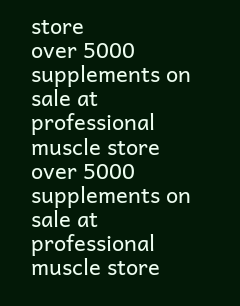store
over 5000 supplements on sale at professional muscle store
over 5000 supplements on sale at professional muscle store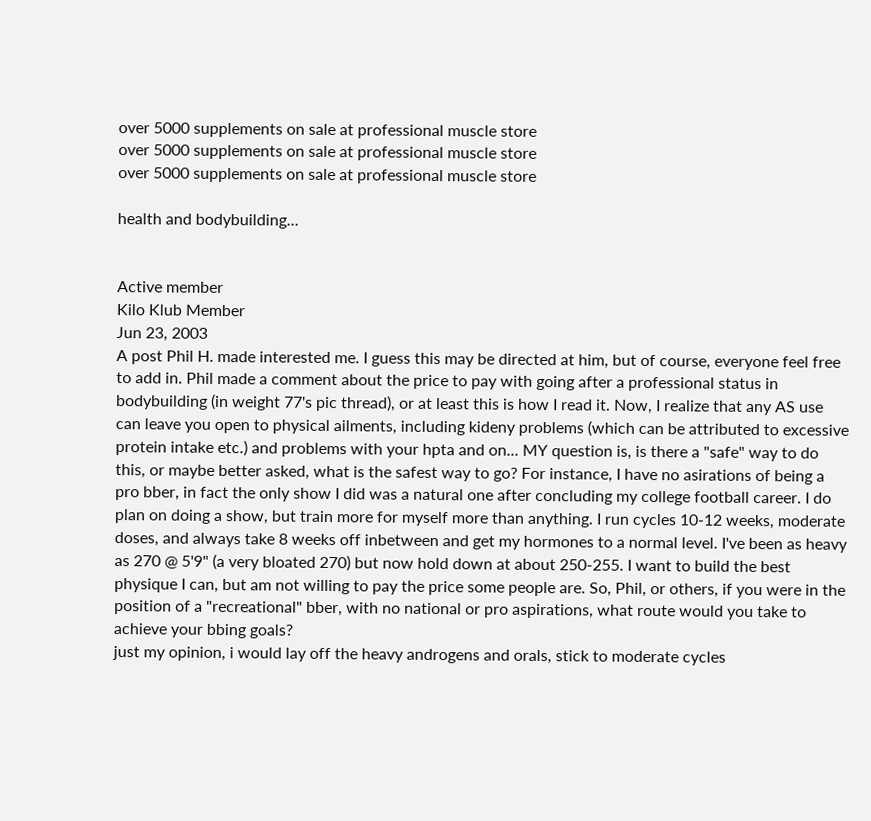over 5000 supplements on sale at professional muscle store
over 5000 supplements on sale at professional muscle store
over 5000 supplements on sale at professional muscle store

health and bodybuilding...


Active member
Kilo Klub Member
Jun 23, 2003
A post Phil H. made interested me. I guess this may be directed at him, but of course, everyone feel free to add in. Phil made a comment about the price to pay with going after a professional status in bodybuilding (in weight 77's pic thread), or at least this is how I read it. Now, I realize that any AS use can leave you open to physical ailments, including kideny problems (which can be attributed to excessive protein intake etc.) and problems with your hpta and on... MY question is, is there a "safe" way to do this, or maybe better asked, what is the safest way to go? For instance, I have no asirations of being a pro bber, in fact the only show I did was a natural one after concluding my college football career. I do plan on doing a show, but train more for myself more than anything. I run cycles 10-12 weeks, moderate doses, and always take 8 weeks off inbetween and get my hormones to a normal level. I've been as heavy as 270 @ 5'9" (a very bloated 270) but now hold down at about 250-255. I want to build the best physique I can, but am not willing to pay the price some people are. So, Phil, or others, if you were in the position of a "recreational" bber, with no national or pro aspirations, what route would you take to achieve your bbing goals?
just my opinion, i would lay off the heavy androgens and orals, stick to moderate cycles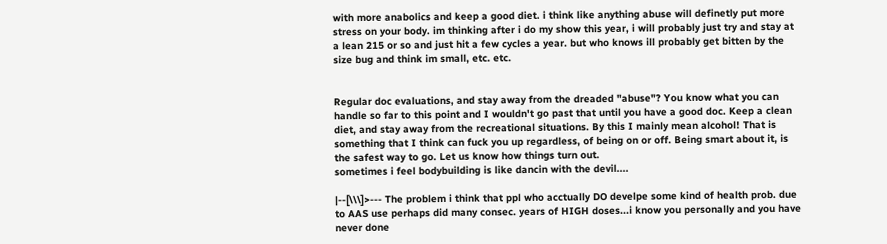with more anabolics and keep a good diet. i think like anything abuse will definetly put more stress on your body. im thinking after i do my show this year, i will probably just try and stay at a lean 215 or so and just hit a few cycles a year. but who knows ill probably get bitten by the size bug and think im small, etc. etc.


Regular doc evaluations, and stay away from the dreaded "abuse"? You know what you can handle so far to this point and I wouldn't go past that until you have a good doc. Keep a clean diet, and stay away from the recreational situations. By this I mainly mean alcohol! That is something that I think can fuck you up regardless, of being on or off. Being smart about it, is the safest way to go. Let us know how things turn out.
sometimes i feel bodybuilding is like dancin with the devil....

|--[\\\]>--- The problem i think that ppl who acctually DO develpe some kind of health prob. due to AAS use perhaps did many consec. years of HIGH doses...i know you personally and you have never done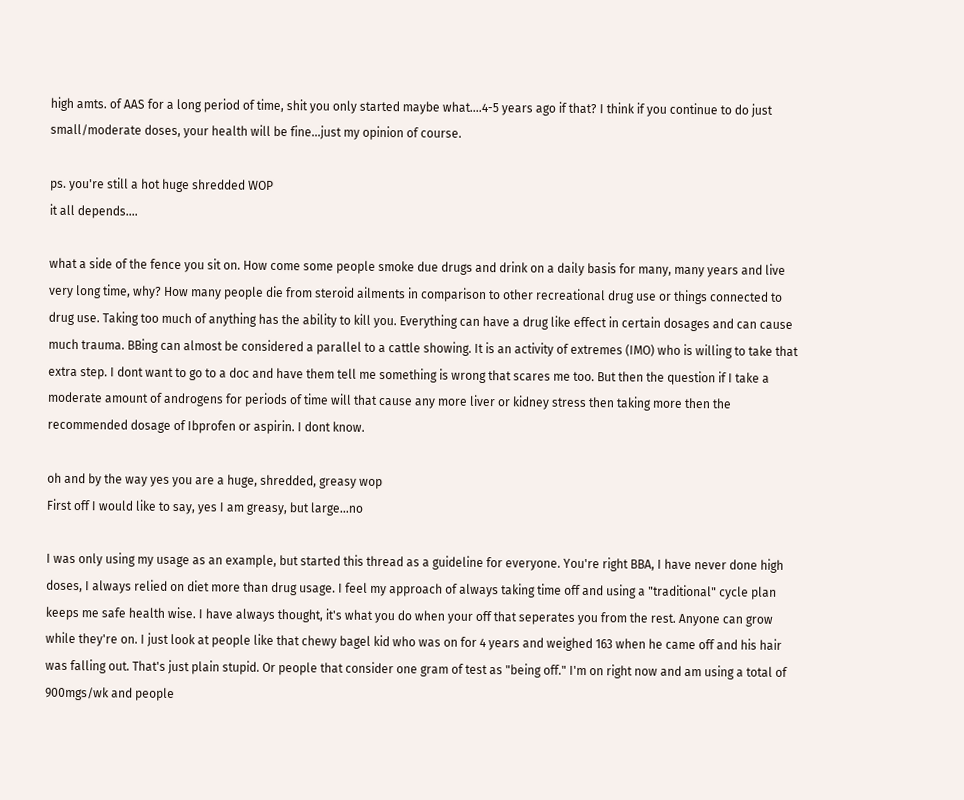high amts. of AAS for a long period of time, shit you only started maybe what....4-5 years ago if that? I think if you continue to do just small/moderate doses, your health will be fine...just my opinion of course.

ps. you're still a hot huge shredded WOP
it all depends....

what a side of the fence you sit on. How come some people smoke due drugs and drink on a daily basis for many, many years and live very long time, why? How many people die from steroid ailments in comparison to other recreational drug use or things connected to drug use. Taking too much of anything has the ability to kill you. Everything can have a drug like effect in certain dosages and can cause much trauma. BBing can almost be considered a parallel to a cattle showing. It is an activity of extremes (IMO) who is willing to take that extra step. I dont want to go to a doc and have them tell me something is wrong that scares me too. But then the question if I take a moderate amount of androgens for periods of time will that cause any more liver or kidney stress then taking more then the recommended dosage of Ibprofen or aspirin. I dont know.

oh and by the way yes you are a huge, shredded, greasy wop
First off I would like to say, yes I am greasy, but large...no

I was only using my usage as an example, but started this thread as a guideline for everyone. You're right BBA, I have never done high doses, I always relied on diet more than drug usage. I feel my approach of always taking time off and using a "traditional" cycle plan keeps me safe health wise. I have always thought, it's what you do when your off that seperates you from the rest. Anyone can grow while they're on. I just look at people like that chewy bagel kid who was on for 4 years and weighed 163 when he came off and his hair was falling out. That's just plain stupid. Or people that consider one gram of test as "being off." I'm on right now and am using a total of 900mgs/wk and people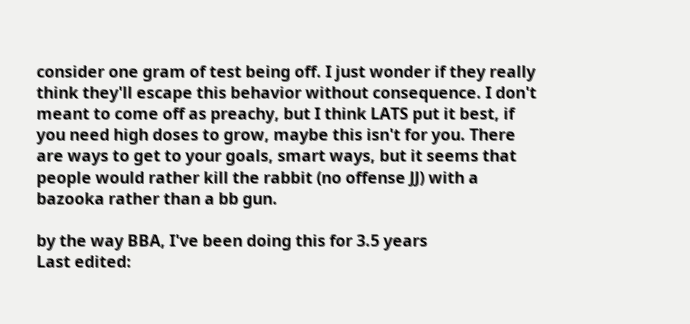consider one gram of test being off. I just wonder if they really think they'll escape this behavior without consequence. I don't meant to come off as preachy, but I think LATS put it best, if you need high doses to grow, maybe this isn't for you. There are ways to get to your goals, smart ways, but it seems that people would rather kill the rabbit (no offense JJ) with a bazooka rather than a bb gun.

by the way BBA, I've been doing this for 3.5 years
Last edited: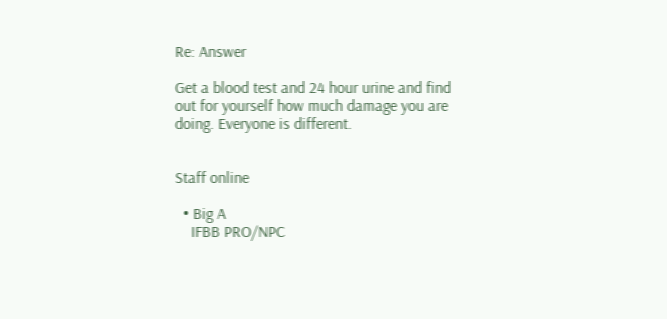Re: Answer

Get a blood test and 24 hour urine and find out for yourself how much damage you are doing. Everyone is different.


Staff online

  • Big A
    IFBB PRO/NPC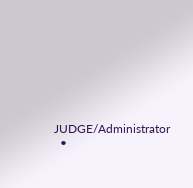JUDGE/Administrator
  •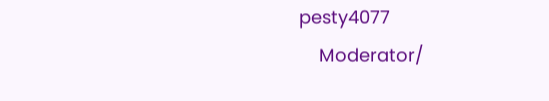pesty4077
    Moderator/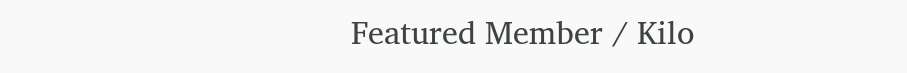Featured Member / Kilo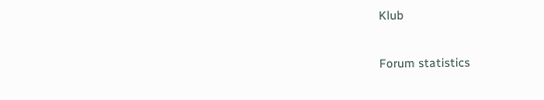Klub

Forum statistics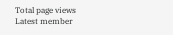Total page views
Latest member